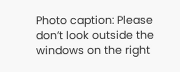Photo caption: Please don’t look outside the windows on the right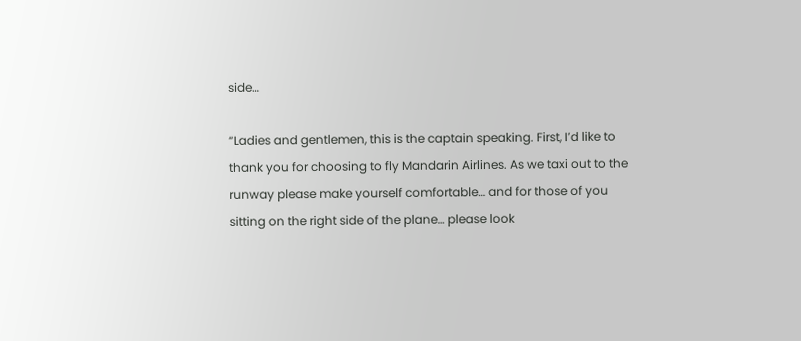side…

“Ladies and gentlemen, this is the captain speaking. First, I’d like to thank you for choosing to fly Mandarin Airlines. As we taxi out to the runway please make yourself comfortable… and for those of you sitting on the right side of the plane… please look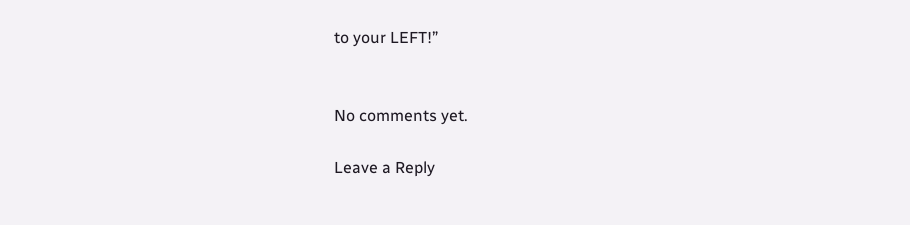to your LEFT!”


No comments yet.

Leave a Reply